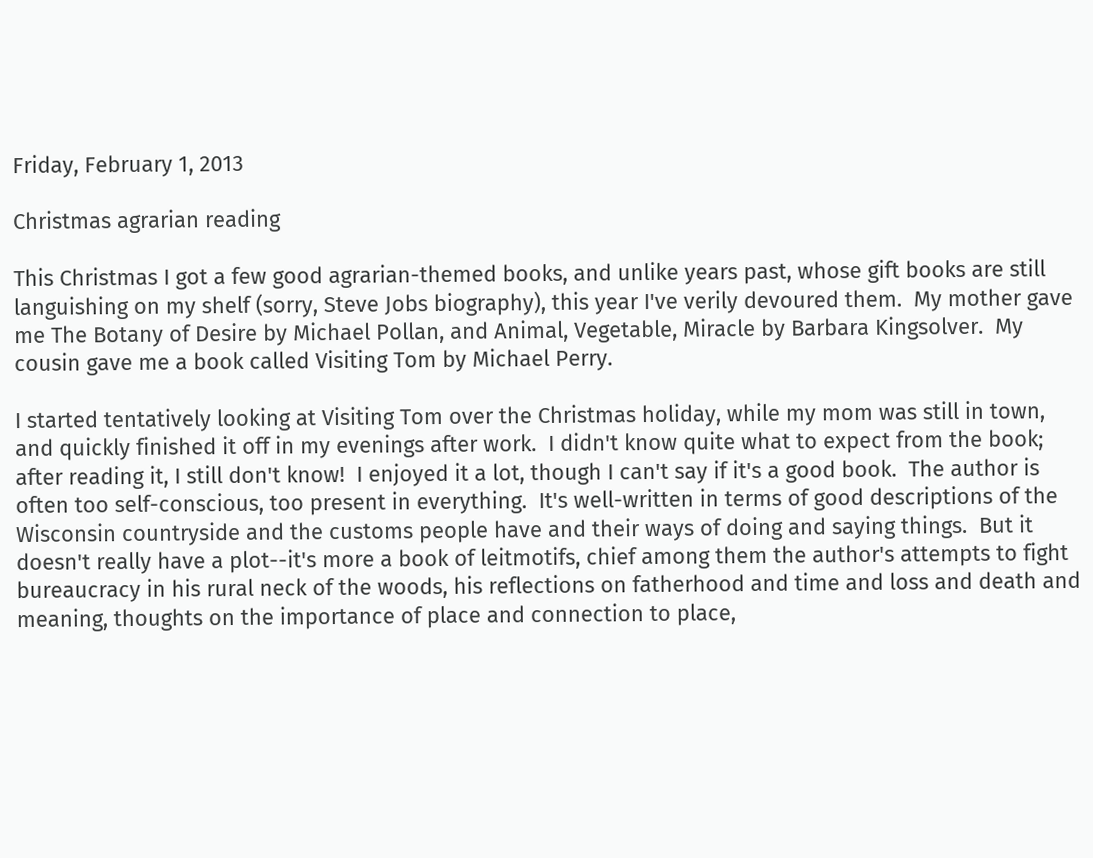Friday, February 1, 2013

Christmas agrarian reading

This Christmas I got a few good agrarian-themed books, and unlike years past, whose gift books are still languishing on my shelf (sorry, Steve Jobs biography), this year I've verily devoured them.  My mother gave me The Botany of Desire by Michael Pollan, and Animal, Vegetable, Miracle by Barbara Kingsolver.  My cousin gave me a book called Visiting Tom by Michael Perry.

I started tentatively looking at Visiting Tom over the Christmas holiday, while my mom was still in town, and quickly finished it off in my evenings after work.  I didn't know quite what to expect from the book; after reading it, I still don't know!  I enjoyed it a lot, though I can't say if it's a good book.  The author is often too self-conscious, too present in everything.  It's well-written in terms of good descriptions of the Wisconsin countryside and the customs people have and their ways of doing and saying things.  But it doesn't really have a plot--it's more a book of leitmotifs, chief among them the author's attempts to fight bureaucracy in his rural neck of the woods, his reflections on fatherhood and time and loss and death and meaning, thoughts on the importance of place and connection to place,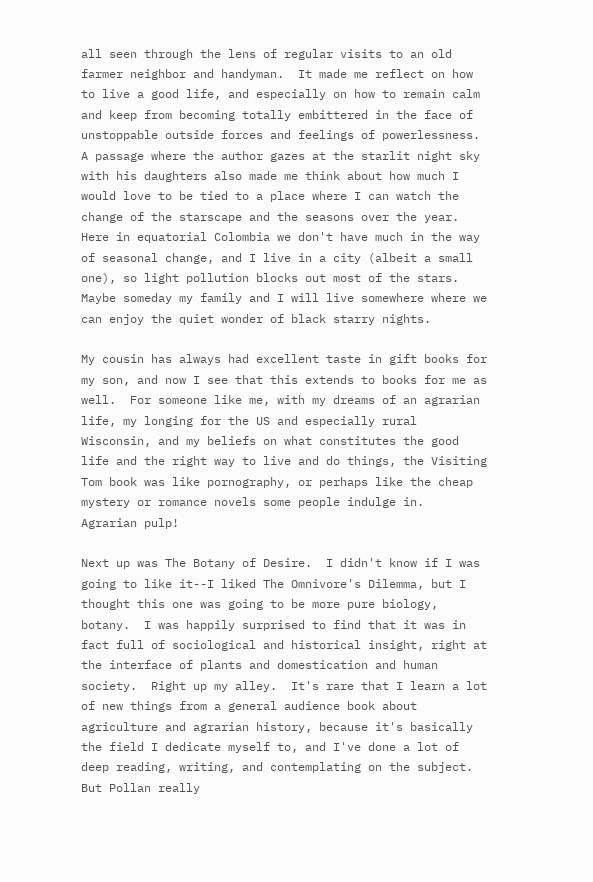all seen through the lens of regular visits to an old farmer neighbor and handyman.  It made me reflect on how to live a good life, and especially on how to remain calm and keep from becoming totally embittered in the face of unstoppable outside forces and feelings of powerlessness.  A passage where the author gazes at the starlit night sky with his daughters also made me think about how much I would love to be tied to a place where I can watch the change of the starscape and the seasons over the year.  Here in equatorial Colombia we don't have much in the way of seasonal change, and I live in a city (albeit a small one), so light pollution blocks out most of the stars.  Maybe someday my family and I will live somewhere where we can enjoy the quiet wonder of black starry nights.

My cousin has always had excellent taste in gift books for my son, and now I see that this extends to books for me as well.  For someone like me, with my dreams of an agrarian life, my longing for the US and especially rural Wisconsin, and my beliefs on what constitutes the good life and the right way to live and do things, the Visiting Tom book was like pornography, or perhaps like the cheap mystery or romance novels some people indulge in.  Agrarian pulp!

Next up was The Botany of Desire.  I didn't know if I was going to like it--I liked The Omnivore's Dilemma, but I thought this one was going to be more pure biology, botany.  I was happily surprised to find that it was in fact full of sociological and historical insight, right at the interface of plants and domestication and human society.  Right up my alley.  It's rare that I learn a lot of new things from a general audience book about agriculture and agrarian history, because it's basically the field I dedicate myself to, and I've done a lot of deep reading, writing, and contemplating on the subject.  But Pollan really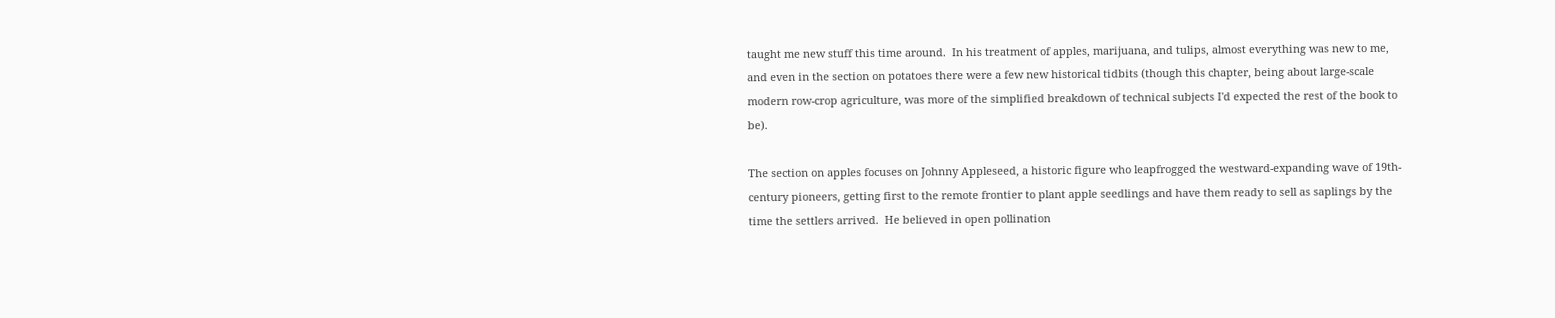taught me new stuff this time around.  In his treatment of apples, marijuana, and tulips, almost everything was new to me, and even in the section on potatoes there were a few new historical tidbits (though this chapter, being about large-scale modern row-crop agriculture, was more of the simplified breakdown of technical subjects I'd expected the rest of the book to be).

The section on apples focuses on Johnny Appleseed, a historic figure who leapfrogged the westward-expanding wave of 19th-century pioneers, getting first to the remote frontier to plant apple seedlings and have them ready to sell as saplings by the time the settlers arrived.  He believed in open pollination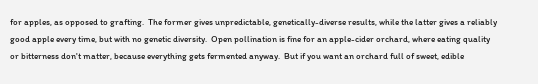for apples, as opposed to grafting.  The former gives unpredictable, genetically-diverse results, while the latter gives a reliably good apple every time, but with no genetic diversity.  Open pollination is fine for an apple-cider orchard, where eating quality or bitterness don't matter, because everything gets fermented anyway.  But if you want an orchard full of sweet, edible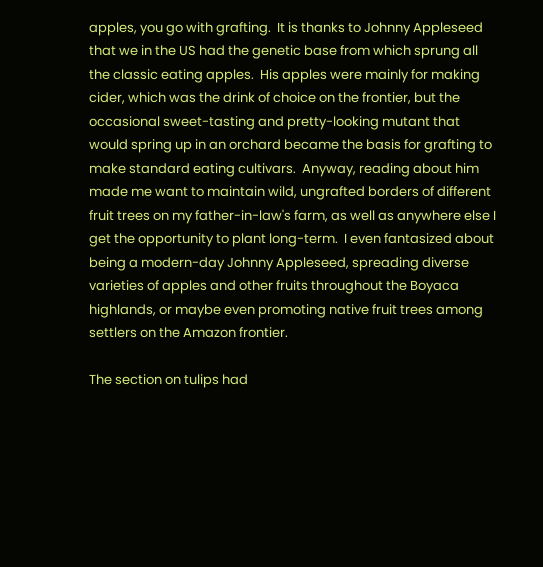apples, you go with grafting.  It is thanks to Johnny Appleseed that we in the US had the genetic base from which sprung all the classic eating apples.  His apples were mainly for making cider, which was the drink of choice on the frontier, but the occasional sweet-tasting and pretty-looking mutant that would spring up in an orchard became the basis for grafting to make standard eating cultivars.  Anyway, reading about him made me want to maintain wild, ungrafted borders of different fruit trees on my father-in-law's farm, as well as anywhere else I get the opportunity to plant long-term.  I even fantasized about being a modern-day Johnny Appleseed, spreading diverse varieties of apples and other fruits throughout the Boyaca highlands, or maybe even promoting native fruit trees among settlers on the Amazon frontier.

The section on tulips had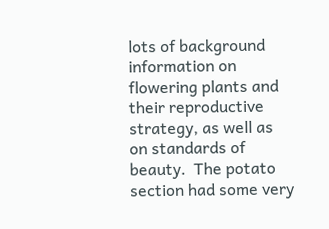lots of background information on flowering plants and their reproductive strategy, as well as on standards of beauty.  The potato section had some very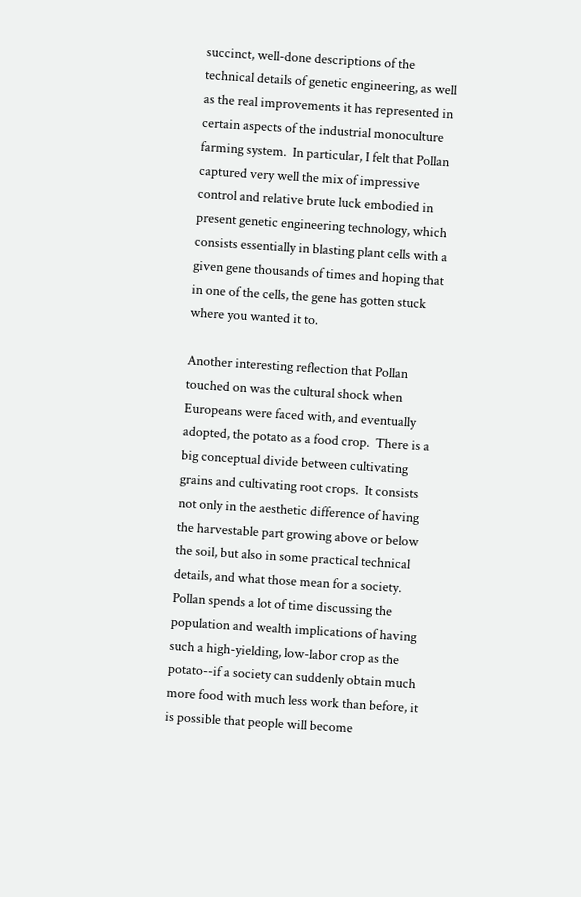succinct, well-done descriptions of the technical details of genetic engineering, as well as the real improvements it has represented in certain aspects of the industrial monoculture farming system.  In particular, I felt that Pollan captured very well the mix of impressive control and relative brute luck embodied in present genetic engineering technology, which consists essentially in blasting plant cells with a given gene thousands of times and hoping that in one of the cells, the gene has gotten stuck where you wanted it to.

Another interesting reflection that Pollan touched on was the cultural shock when Europeans were faced with, and eventually adopted, the potato as a food crop.  There is a big conceptual divide between cultivating grains and cultivating root crops.  It consists not only in the aesthetic difference of having the harvestable part growing above or below the soil, but also in some practical technical details, and what those mean for a society.  Pollan spends a lot of time discussing the population and wealth implications of having such a high-yielding, low-labor crop as the potato--if a society can suddenly obtain much more food with much less work than before, it is possible that people will become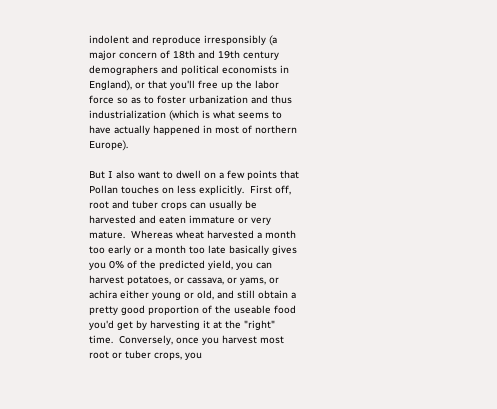indolent and reproduce irresponsibly (a major concern of 18th and 19th century demographers and political economists in England), or that you'll free up the labor force so as to foster urbanization and thus industrialization (which is what seems to have actually happened in most of northern Europe).

But I also want to dwell on a few points that Pollan touches on less explicitly.  First off, root and tuber crops can usually be harvested and eaten immature or very mature.  Whereas wheat harvested a month too early or a month too late basically gives you 0% of the predicted yield, you can harvest potatoes, or cassava, or yams, or achira either young or old, and still obtain a pretty good proportion of the useable food you'd get by harvesting it at the "right" time.  Conversely, once you harvest most root or tuber crops, you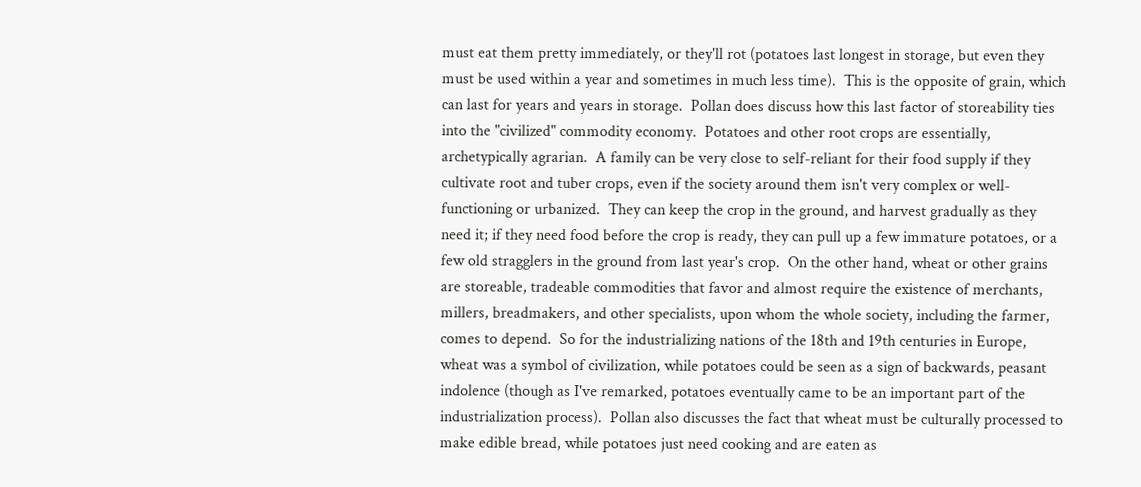must eat them pretty immediately, or they'll rot (potatoes last longest in storage, but even they must be used within a year and sometimes in much less time).  This is the opposite of grain, which can last for years and years in storage.  Pollan does discuss how this last factor of storeability ties into the "civilized" commodity economy.  Potatoes and other root crops are essentially, archetypically agrarian.  A family can be very close to self-reliant for their food supply if they cultivate root and tuber crops, even if the society around them isn't very complex or well-functioning or urbanized.  They can keep the crop in the ground, and harvest gradually as they need it; if they need food before the crop is ready, they can pull up a few immature potatoes, or a few old stragglers in the ground from last year's crop.  On the other hand, wheat or other grains are storeable, tradeable commodities that favor and almost require the existence of merchants, millers, breadmakers, and other specialists, upon whom the whole society, including the farmer, comes to depend.  So for the industrializing nations of the 18th and 19th centuries in Europe, wheat was a symbol of civilization, while potatoes could be seen as a sign of backwards, peasant indolence (though as I've remarked, potatoes eventually came to be an important part of the industrialization process).  Pollan also discusses the fact that wheat must be culturally processed to make edible bread, while potatoes just need cooking and are eaten as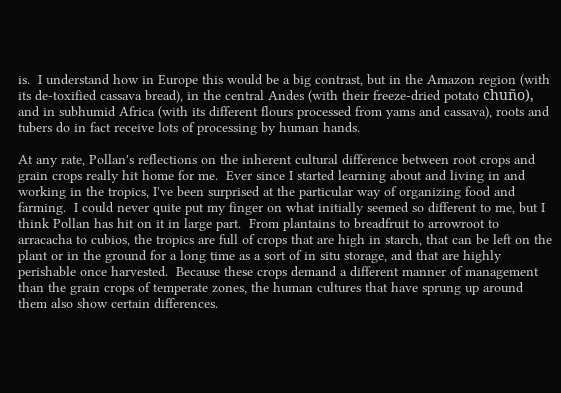is.  I understand how in Europe this would be a big contrast, but in the Amazon region (with its de-toxified cassava bread), in the central Andes (with their freeze-dried potato chuño), and in subhumid Africa (with its different flours processed from yams and cassava), roots and tubers do in fact receive lots of processing by human hands.

At any rate, Pollan's reflections on the inherent cultural difference between root crops and grain crops really hit home for me.  Ever since I started learning about and living in and working in the tropics, I've been surprised at the particular way of organizing food and farming.  I could never quite put my finger on what initially seemed so different to me, but I think Pollan has hit on it in large part.  From plantains to breadfruit to arrowroot to arracacha to cubios, the tropics are full of crops that are high in starch, that can be left on the plant or in the ground for a long time as a sort of in situ storage, and that are highly perishable once harvested.  Because these crops demand a different manner of management than the grain crops of temperate zones, the human cultures that have sprung up around them also show certain differences.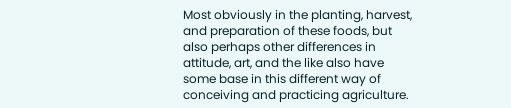Most obviously in the planting, harvest, and preparation of these foods, but also perhaps other differences in attitude, art, and the like also have some base in this different way of conceiving and practicing agriculture.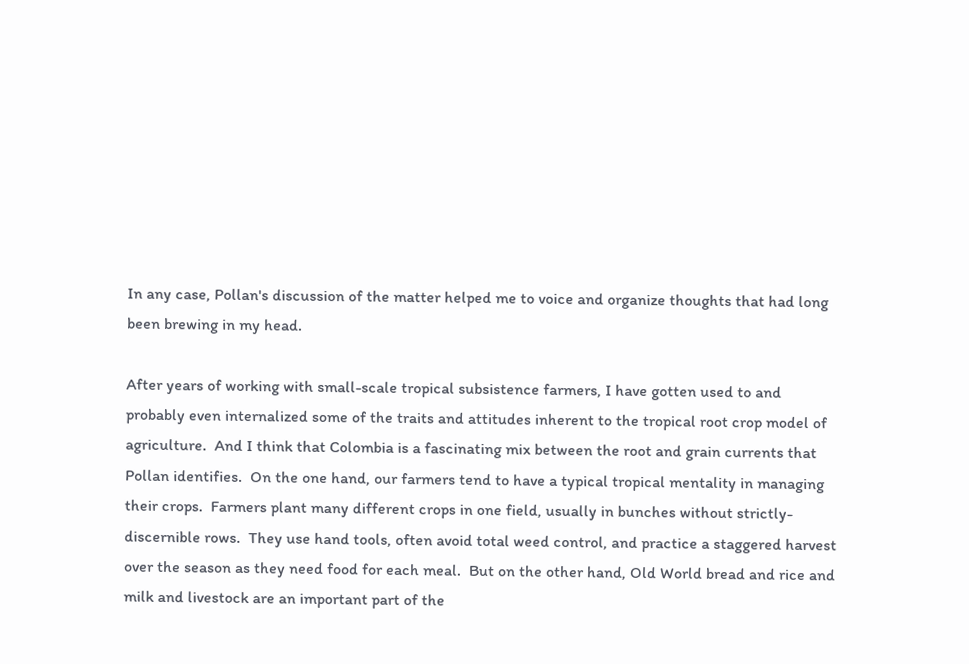In any case, Pollan's discussion of the matter helped me to voice and organize thoughts that had long been brewing in my head.

After years of working with small-scale tropical subsistence farmers, I have gotten used to and probably even internalized some of the traits and attitudes inherent to the tropical root crop model of agriculture.  And I think that Colombia is a fascinating mix between the root and grain currents that Pollan identifies.  On the one hand, our farmers tend to have a typical tropical mentality in managing their crops.  Farmers plant many different crops in one field, usually in bunches without strictly-discernible rows.  They use hand tools, often avoid total weed control, and practice a staggered harvest over the season as they need food for each meal.  But on the other hand, Old World bread and rice and milk and livestock are an important part of the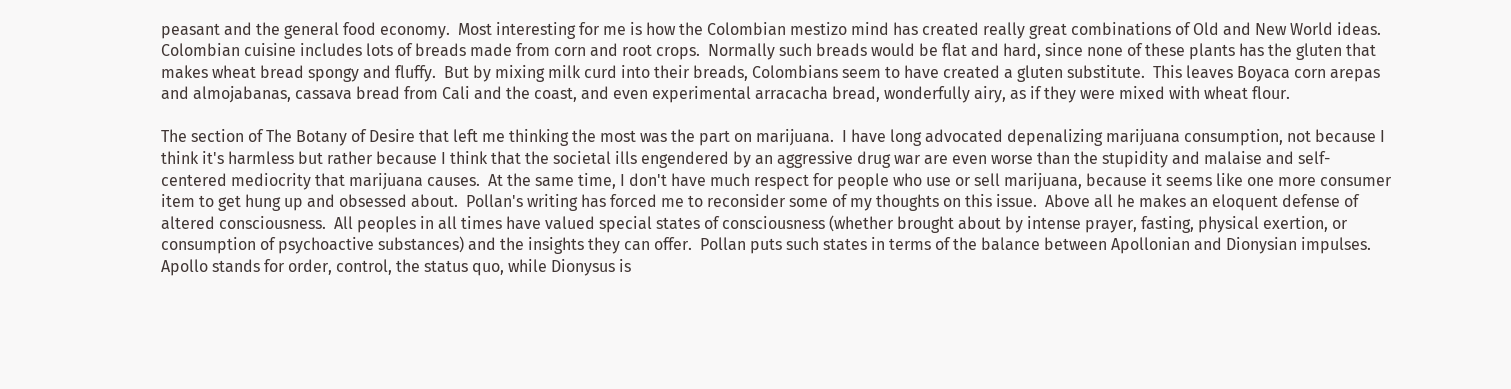peasant and the general food economy.  Most interesting for me is how the Colombian mestizo mind has created really great combinations of Old and New World ideas.  Colombian cuisine includes lots of breads made from corn and root crops.  Normally such breads would be flat and hard, since none of these plants has the gluten that makes wheat bread spongy and fluffy.  But by mixing milk curd into their breads, Colombians seem to have created a gluten substitute.  This leaves Boyaca corn arepas and almojabanas, cassava bread from Cali and the coast, and even experimental arracacha bread, wonderfully airy, as if they were mixed with wheat flour.

The section of The Botany of Desire that left me thinking the most was the part on marijuana.  I have long advocated depenalizing marijuana consumption, not because I think it's harmless but rather because I think that the societal ills engendered by an aggressive drug war are even worse than the stupidity and malaise and self-centered mediocrity that marijuana causes.  At the same time, I don't have much respect for people who use or sell marijuana, because it seems like one more consumer item to get hung up and obsessed about.  Pollan's writing has forced me to reconsider some of my thoughts on this issue.  Above all he makes an eloquent defense of altered consciousness.  All peoples in all times have valued special states of consciousness (whether brought about by intense prayer, fasting, physical exertion, or consumption of psychoactive substances) and the insights they can offer.  Pollan puts such states in terms of the balance between Apollonian and Dionysian impulses.  Apollo stands for order, control, the status quo, while Dionysus is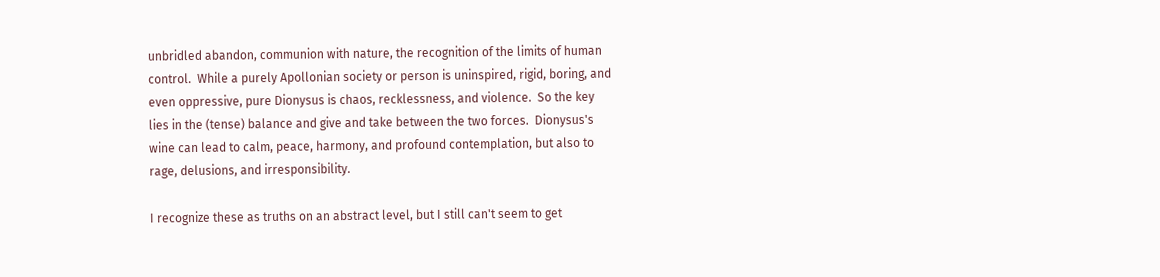unbridled abandon, communion with nature, the recognition of the limits of human control.  While a purely Apollonian society or person is uninspired, rigid, boring, and even oppressive, pure Dionysus is chaos, recklessness, and violence.  So the key lies in the (tense) balance and give and take between the two forces.  Dionysus's wine can lead to calm, peace, harmony, and profound contemplation, but also to rage, delusions, and irresponsibility.

I recognize these as truths on an abstract level, but I still can't seem to get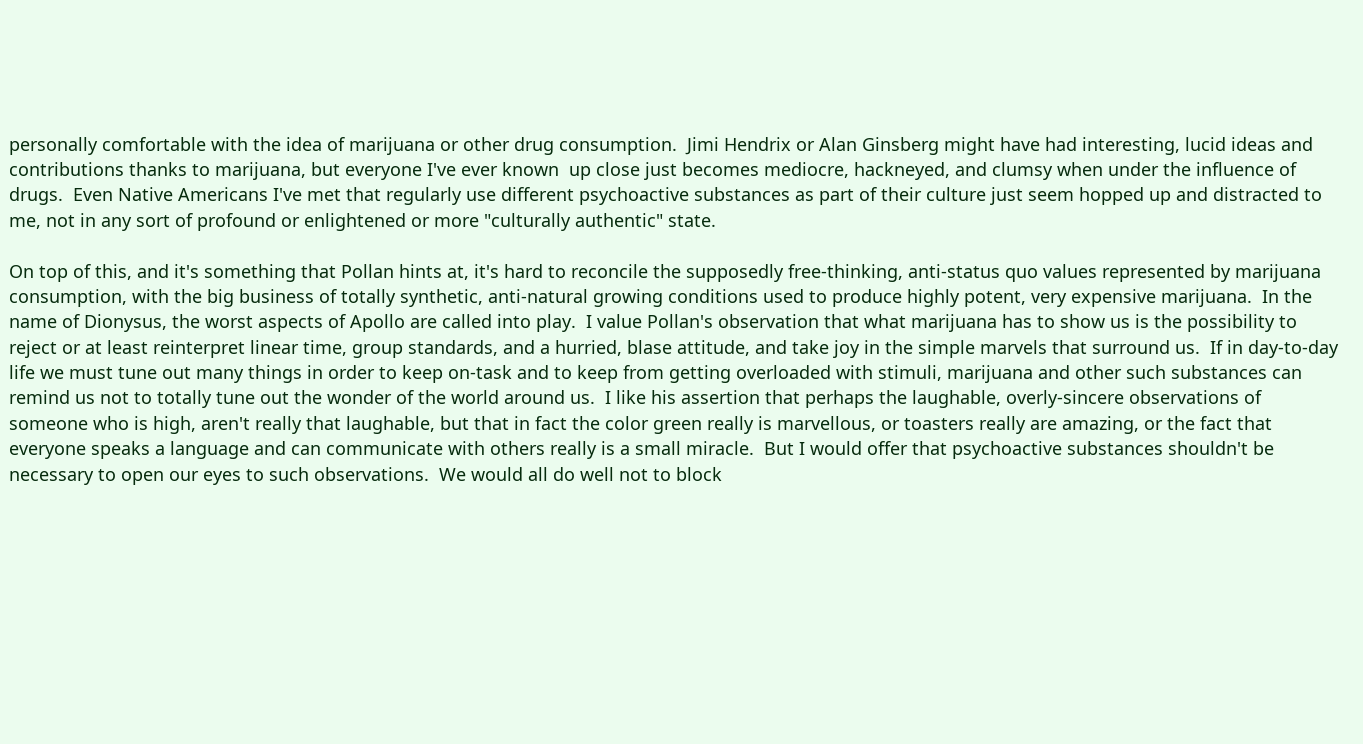personally comfortable with the idea of marijuana or other drug consumption.  Jimi Hendrix or Alan Ginsberg might have had interesting, lucid ideas and contributions thanks to marijuana, but everyone I've ever known  up close just becomes mediocre, hackneyed, and clumsy when under the influence of drugs.  Even Native Americans I've met that regularly use different psychoactive substances as part of their culture just seem hopped up and distracted to me, not in any sort of profound or enlightened or more "culturally authentic" state.

On top of this, and it's something that Pollan hints at, it's hard to reconcile the supposedly free-thinking, anti-status quo values represented by marijuana consumption, with the big business of totally synthetic, anti-natural growing conditions used to produce highly potent, very expensive marijuana.  In the name of Dionysus, the worst aspects of Apollo are called into play.  I value Pollan's observation that what marijuana has to show us is the possibility to reject or at least reinterpret linear time, group standards, and a hurried, blase attitude, and take joy in the simple marvels that surround us.  If in day-to-day life we must tune out many things in order to keep on-task and to keep from getting overloaded with stimuli, marijuana and other such substances can remind us not to totally tune out the wonder of the world around us.  I like his assertion that perhaps the laughable, overly-sincere observations of someone who is high, aren't really that laughable, but that in fact the color green really is marvellous, or toasters really are amazing, or the fact that everyone speaks a language and can communicate with others really is a small miracle.  But I would offer that psychoactive substances shouldn't be necessary to open our eyes to such observations.  We would all do well not to block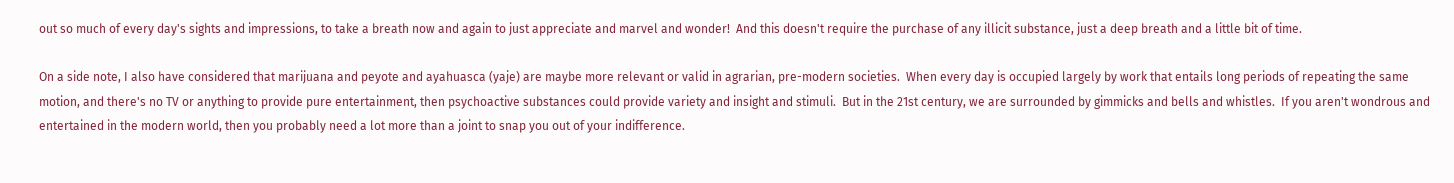out so much of every day's sights and impressions, to take a breath now and again to just appreciate and marvel and wonder!  And this doesn't require the purchase of any illicit substance, just a deep breath and a little bit of time.

On a side note, I also have considered that marijuana and peyote and ayahuasca (yaje) are maybe more relevant or valid in agrarian, pre-modern societies.  When every day is occupied largely by work that entails long periods of repeating the same motion, and there's no TV or anything to provide pure entertainment, then psychoactive substances could provide variety and insight and stimuli.  But in the 21st century, we are surrounded by gimmicks and bells and whistles.  If you aren't wondrous and entertained in the modern world, then you probably need a lot more than a joint to snap you out of your indifference.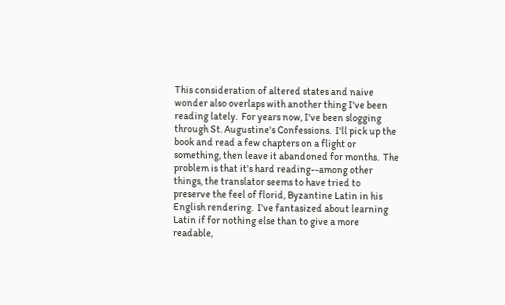This consideration of altered states and naive wonder also overlaps with another thing I've been reading lately.  For years now, I've been slogging through St. Augustine's Confessions.  I'll pick up the book and read a few chapters on a flight or something, then leave it abandoned for months.  The problem is that it's hard reading--among other things, the translator seems to have tried to preserve the feel of florid, Byzantine Latin in his English rendering.  I've fantasized about learning Latin if for nothing else than to give a more readable,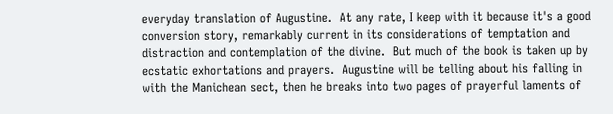everyday translation of Augustine.  At any rate, I keep with it because it's a good conversion story, remarkably current in its considerations of temptation and distraction and contemplation of the divine.  But much of the book is taken up by ecstatic exhortations and prayers.  Augustine will be telling about his falling in with the Manichean sect, then he breaks into two pages of prayerful laments of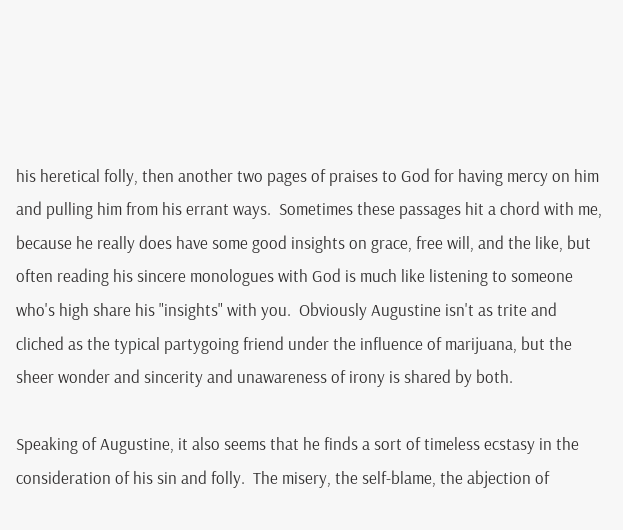his heretical folly, then another two pages of praises to God for having mercy on him and pulling him from his errant ways.  Sometimes these passages hit a chord with me, because he really does have some good insights on grace, free will, and the like, but often reading his sincere monologues with God is much like listening to someone who's high share his "insights" with you.  Obviously Augustine isn't as trite and cliched as the typical partygoing friend under the influence of marijuana, but the sheer wonder and sincerity and unawareness of irony is shared by both.

Speaking of Augustine, it also seems that he finds a sort of timeless ecstasy in the consideration of his sin and folly.  The misery, the self-blame, the abjection of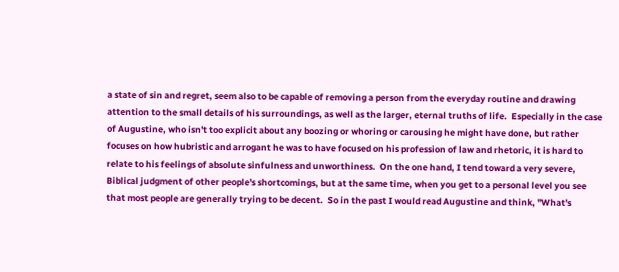a state of sin and regret, seem also to be capable of removing a person from the everyday routine and drawing attention to the small details of his surroundings, as well as the larger, eternal truths of life.  Especially in the case of Augustine, who isn't too explicit about any boozing or whoring or carousing he might have done, but rather focuses on how hubristic and arrogant he was to have focused on his profession of law and rhetoric, it is hard to relate to his feelings of absolute sinfulness and unworthiness.  On the one hand, I tend toward a very severe, Biblical judgment of other people's shortcomings, but at the same time, when you get to a personal level you see that most people are generally trying to be decent.  So in the past I would read Augustine and think, "What's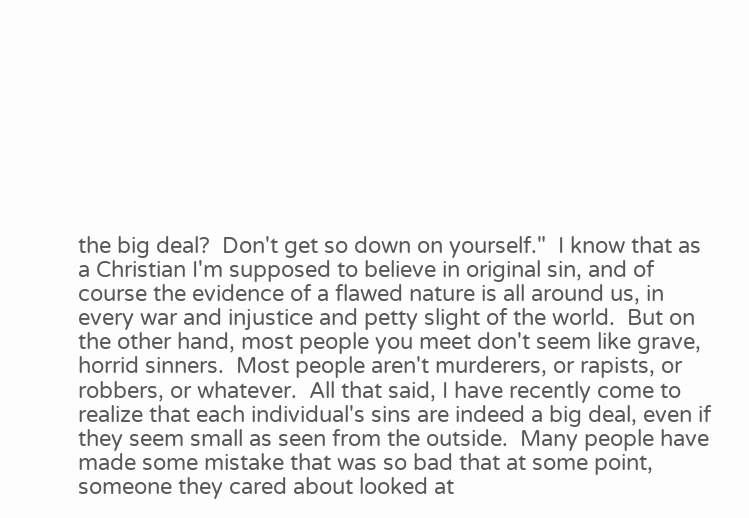the big deal?  Don't get so down on yourself."  I know that as a Christian I'm supposed to believe in original sin, and of course the evidence of a flawed nature is all around us, in every war and injustice and petty slight of the world.  But on the other hand, most people you meet don't seem like grave, horrid sinners.  Most people aren't murderers, or rapists, or robbers, or whatever.  All that said, I have recently come to realize that each individual's sins are indeed a big deal, even if they seem small as seen from the outside.  Many people have made some mistake that was so bad that at some point, someone they cared about looked at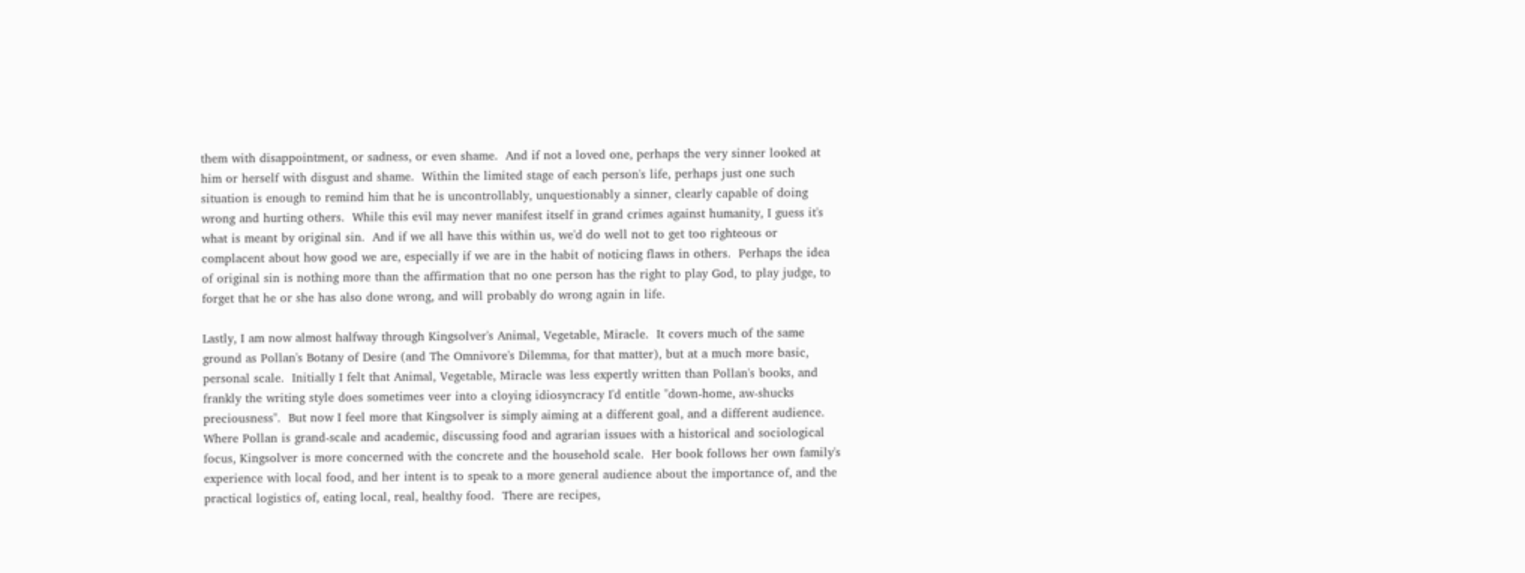them with disappointment, or sadness, or even shame.  And if not a loved one, perhaps the very sinner looked at him or herself with disgust and shame.  Within the limited stage of each person's life, perhaps just one such situation is enough to remind him that he is uncontrollably, unquestionably a sinner, clearly capable of doing wrong and hurting others.  While this evil may never manifest itself in grand crimes against humanity, I guess it's what is meant by original sin.  And if we all have this within us, we'd do well not to get too righteous or complacent about how good we are, especially if we are in the habit of noticing flaws in others.  Perhaps the idea of original sin is nothing more than the affirmation that no one person has the right to play God, to play judge, to forget that he or she has also done wrong, and will probably do wrong again in life.

Lastly, I am now almost halfway through Kingsolver's Animal, Vegetable, Miracle.  It covers much of the same ground as Pollan's Botany of Desire (and The Omnivore's Dilemma, for that matter), but at a much more basic, personal scale.  Initially I felt that Animal, Vegetable, Miracle was less expertly written than Pollan's books, and frankly the writing style does sometimes veer into a cloying idiosyncracy I'd entitle "down-home, aw-shucks preciousness".  But now I feel more that Kingsolver is simply aiming at a different goal, and a different audience.  Where Pollan is grand-scale and academic, discussing food and agrarian issues with a historical and sociological focus, Kingsolver is more concerned with the concrete and the household scale.  Her book follows her own family's experience with local food, and her intent is to speak to a more general audience about the importance of, and the practical logistics of, eating local, real, healthy food.  There are recipes,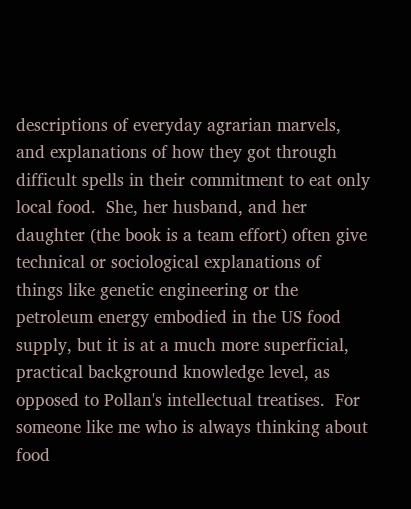descriptions of everyday agrarian marvels, and explanations of how they got through difficult spells in their commitment to eat only local food.  She, her husband, and her daughter (the book is a team effort) often give technical or sociological explanations of things like genetic engineering or the petroleum energy embodied in the US food supply, but it is at a much more superficial, practical background knowledge level, as opposed to Pollan's intellectual treatises.  For someone like me who is always thinking about food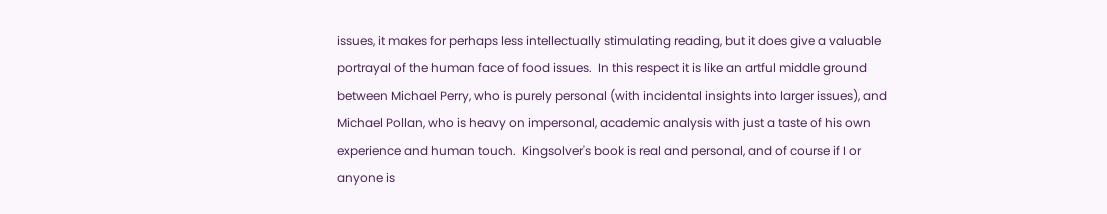issues, it makes for perhaps less intellectually stimulating reading, but it does give a valuable portrayal of the human face of food issues.  In this respect it is like an artful middle ground between Michael Perry, who is purely personal (with incidental insights into larger issues), and Michael Pollan, who is heavy on impersonal, academic analysis with just a taste of his own experience and human touch.  Kingsolver's book is real and personal, and of course if I or anyone is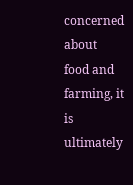concerned about food and farming, it is ultimately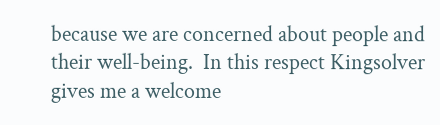because we are concerned about people and their well-being.  In this respect Kingsolver gives me a welcome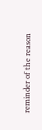reminder of the reason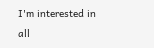I'm interested in all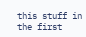this stuff in the first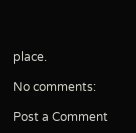place.

No comments:

Post a Comment